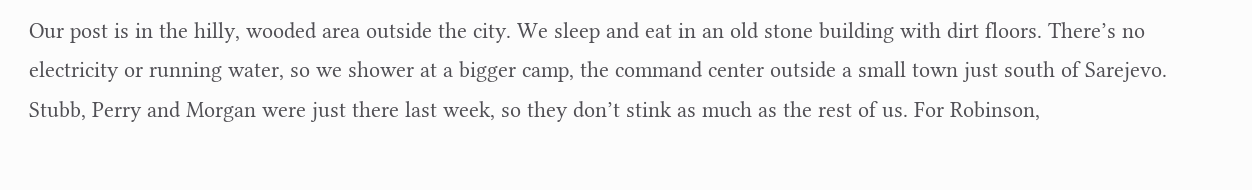Our post is in the hilly, wooded area outside the city. We sleep and eat in an old stone building with dirt floors. There’s no electricity or running water, so we shower at a bigger camp, the command center outside a small town just south of Sarejevo. Stubb, Perry and Morgan were just there last week, so they don’t stink as much as the rest of us. For Robinson,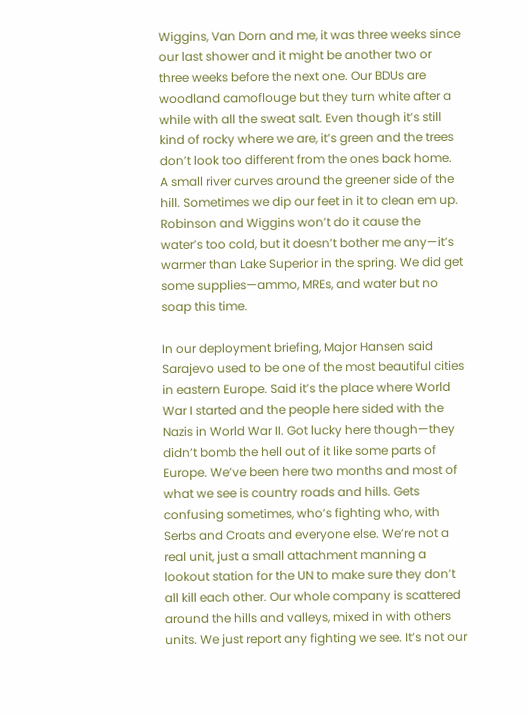Wiggins, Van Dorn and me, it was three weeks since our last shower and it might be another two or three weeks before the next one. Our BDUs are woodland camoflouge but they turn white after a while with all the sweat salt. Even though it’s still kind of rocky where we are, it’s green and the trees don’t look too different from the ones back home. A small river curves around the greener side of the hill. Sometimes we dip our feet in it to clean em up. Robinson and Wiggins won’t do it cause the water’s too cold, but it doesn’t bother me any—it’s warmer than Lake Superior in the spring. We did get some supplies—ammo, MREs, and water but no soap this time.

In our deployment briefing, Major Hansen said Sarajevo used to be one of the most beautiful cities in eastern Europe. Said it’s the place where World War I started and the people here sided with the Nazis in World War II. Got lucky here though—they didn’t bomb the hell out of it like some parts of Europe. We’ve been here two months and most of what we see is country roads and hills. Gets confusing sometimes, who’s fighting who, with Serbs and Croats and everyone else. We’re not a real unit, just a small attachment manning a lookout station for the UN to make sure they don’t all kill each other. Our whole company is scattered around the hills and valleys, mixed in with others units. We just report any fighting we see. It’s not our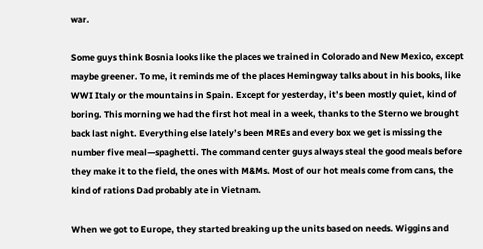war.

Some guys think Bosnia looks like the places we trained in Colorado and New Mexico, except maybe greener. To me, it reminds me of the places Hemingway talks about in his books, like WWI Italy or the mountains in Spain. Except for yesterday, it’s been mostly quiet, kind of boring. This morning we had the first hot meal in a week, thanks to the Sterno we brought back last night. Everything else lately’s been MREs and every box we get is missing the number five meal—spaghetti. The command center guys always steal the good meals before they make it to the field, the ones with M&Ms. Most of our hot meals come from cans, the kind of rations Dad probably ate in Vietnam.

When we got to Europe, they started breaking up the units based on needs. Wiggins and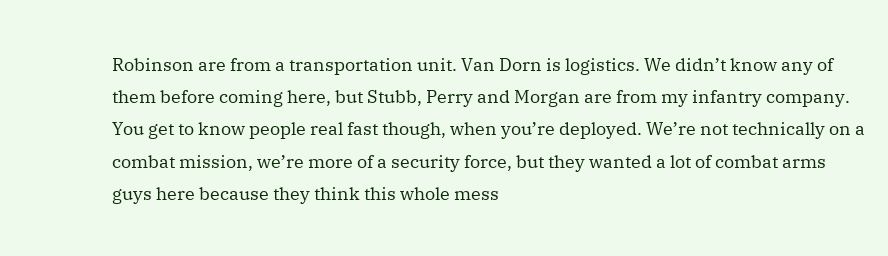Robinson are from a transportation unit. Van Dorn is logistics. We didn’t know any of them before coming here, but Stubb, Perry and Morgan are from my infantry company. You get to know people real fast though, when you’re deployed. We’re not technically on a combat mission, we’re more of a security force, but they wanted a lot of combat arms guys here because they think this whole mess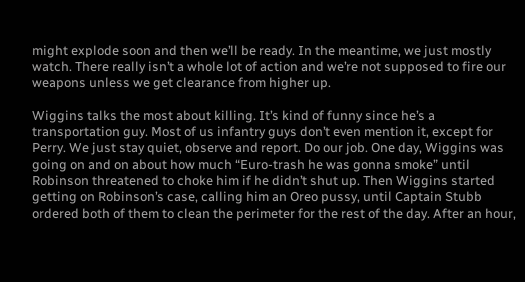might explode soon and then we’ll be ready. In the meantime, we just mostly watch. There really isn’t a whole lot of action and we’re not supposed to fire our weapons unless we get clearance from higher up.

Wiggins talks the most about killing. It’s kind of funny since he’s a transportation guy. Most of us infantry guys don’t even mention it, except for Perry. We just stay quiet, observe and report. Do our job. One day, Wiggins was going on and on about how much “Euro-trash he was gonna smoke” until Robinson threatened to choke him if he didn’t shut up. Then Wiggins started getting on Robinson’s case, calling him an Oreo pussy, until Captain Stubb ordered both of them to clean the perimeter for the rest of the day. After an hour,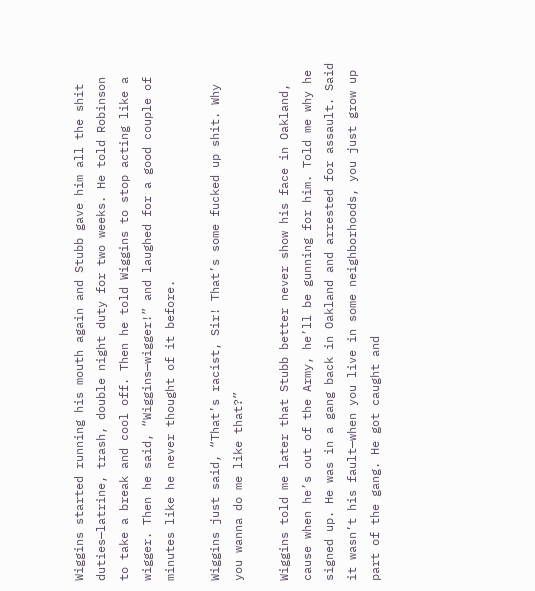Wiggins started running his mouth again and Stubb gave him all the shit duties—latrine, trash, double night duty for two weeks. He told Robinson to take a break and cool off. Then he told Wiggins to stop acting like a wigger. Then he said, “Wiggins—wigger!” and laughed for a good couple of minutes like he never thought of it before.

Wiggins just said, “That’s racist, Sir! That’s some fucked up shit. Why you wanna do me like that?”

Wiggins told me later that Stubb better never show his face in Oakland, cause when he’s out of the Army, he’ll be gunning for him. Told me why he signed up. He was in a gang back in Oakland and arrested for assault. Said it wasn’t his fault—when you live in some neighborhoods, you just grow up part of the gang. He got caught and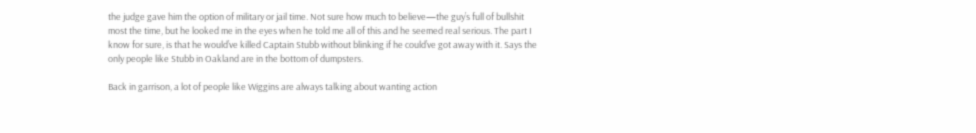the judge gave him the option of military or jail time. Not sure how much to believe—the guy’s full of bullshit most the time, but he looked me in the eyes when he told me all of this and he seemed real serious. The part I know for sure, is that he would’ve killed Captain Stubb without blinking if he could’ve got away with it. Says the only people like Stubb in Oakland are in the bottom of dumpsters.

Back in garrison, a lot of people like Wiggins are always talking about wanting action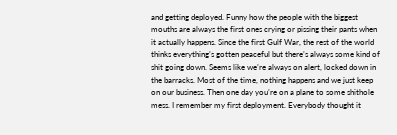and getting deployed. Funny how the people with the biggest mouths are always the first ones crying or pissing their pants when it actually happens. Since the first Gulf War, the rest of the world thinks everything’s gotten peaceful but there’s always some kind of shit going down. Seems like we’re always on alert, locked down in the barracks. Most of the time, nothing happens and we just keep on our business. Then one day you’re on a plane to some shithole mess. I remember my first deployment. Everybody thought it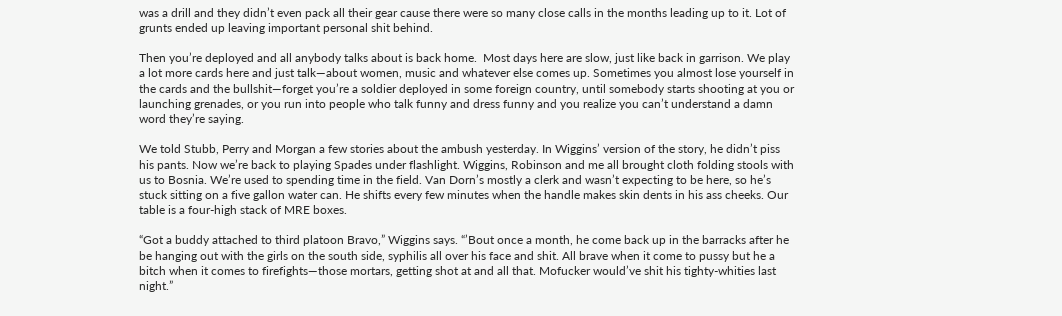was a drill and they didn’t even pack all their gear cause there were so many close calls in the months leading up to it. Lot of grunts ended up leaving important personal shit behind.

Then you’re deployed and all anybody talks about is back home.  Most days here are slow, just like back in garrison. We play a lot more cards here and just talk—about women, music and whatever else comes up. Sometimes you almost lose yourself in the cards and the bullshit—forget you’re a soldier deployed in some foreign country, until somebody starts shooting at you or launching grenades, or you run into people who talk funny and dress funny and you realize you can’t understand a damn word they’re saying.

We told Stubb, Perry and Morgan a few stories about the ambush yesterday. In Wiggins’ version of the story, he didn’t piss his pants. Now we’re back to playing Spades under flashlight. Wiggins, Robinson and me all brought cloth folding stools with us to Bosnia. We’re used to spending time in the field. Van Dorn’s mostly a clerk and wasn’t expecting to be here, so he’s stuck sitting on a five gallon water can. He shifts every few minutes when the handle makes skin dents in his ass cheeks. Our table is a four-high stack of MRE boxes.

“Got a buddy attached to third platoon Bravo,” Wiggins says. “’Bout once a month, he come back up in the barracks after he be hanging out with the girls on the south side, syphilis all over his face and shit. All brave when it come to pussy but he a bitch when it comes to firefights—those mortars, getting shot at and all that. Mofucker would’ve shit his tighty-whities last night.”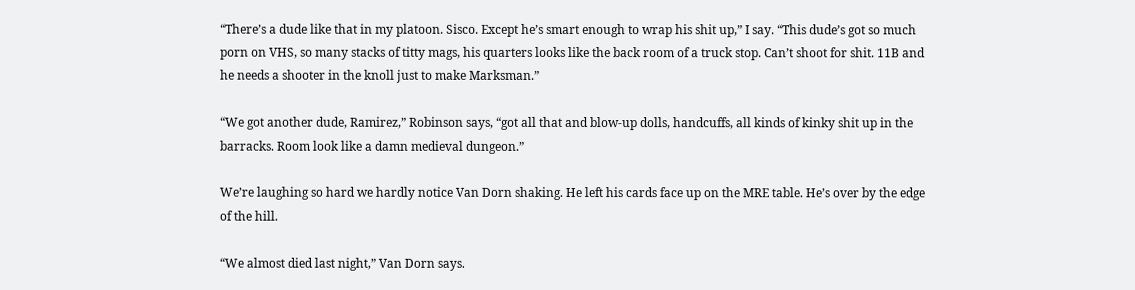“There’s a dude like that in my platoon. Sisco. Except he’s smart enough to wrap his shit up,” I say. “This dude’s got so much porn on VHS, so many stacks of titty mags, his quarters looks like the back room of a truck stop. Can’t shoot for shit. 11B and he needs a shooter in the knoll just to make Marksman.”

“We got another dude, Ramirez,” Robinson says, “got all that and blow-up dolls, handcuffs, all kinds of kinky shit up in the barracks. Room look like a damn medieval dungeon.”

We’re laughing so hard we hardly notice Van Dorn shaking. He left his cards face up on the MRE table. He’s over by the edge of the hill.

“We almost died last night,” Van Dorn says.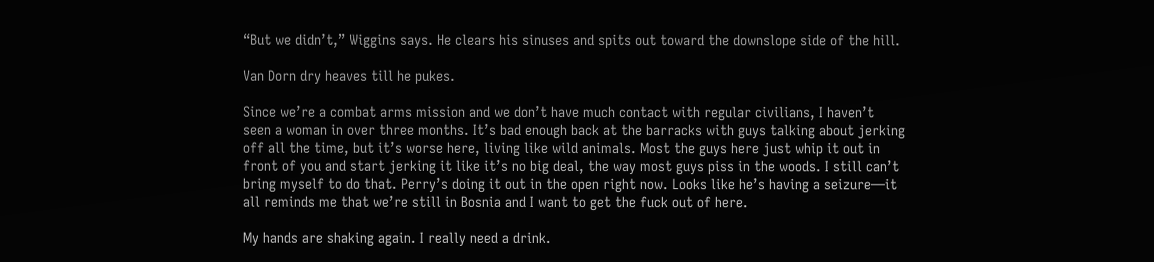“But we didn’t,” Wiggins says. He clears his sinuses and spits out toward the downslope side of the hill.

Van Dorn dry heaves till he pukes.

Since we’re a combat arms mission and we don’t have much contact with regular civilians, I haven’t seen a woman in over three months. It’s bad enough back at the barracks with guys talking about jerking off all the time, but it’s worse here, living like wild animals. Most the guys here just whip it out in front of you and start jerking it like it’s no big deal, the way most guys piss in the woods. I still can’t bring myself to do that. Perry’s doing it out in the open right now. Looks like he’s having a seizure—it all reminds me that we’re still in Bosnia and I want to get the fuck out of here.

My hands are shaking again. I really need a drink.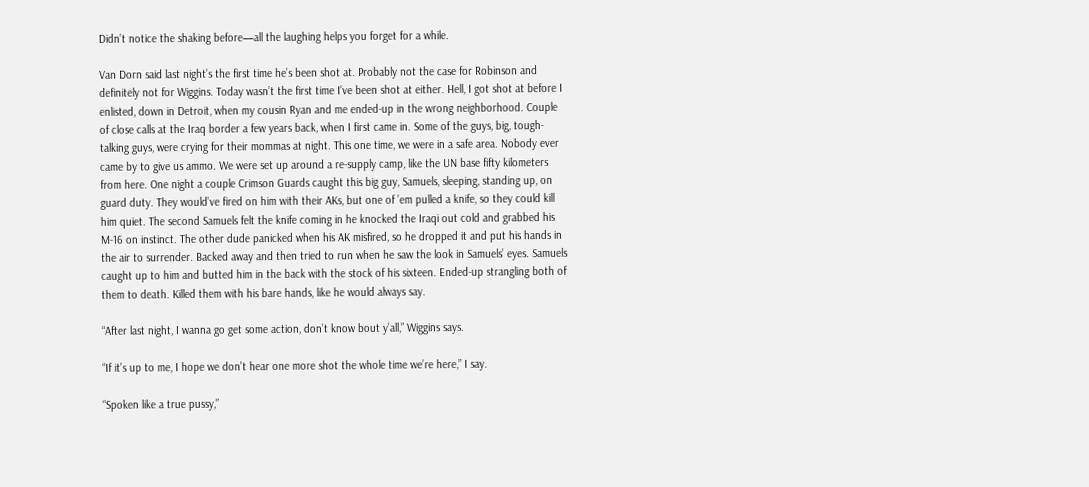Didn’t notice the shaking before—all the laughing helps you forget for a while.

Van Dorn said last night’s the first time he’s been shot at. Probably not the case for Robinson and definitely not for Wiggins. Today wasn’t the first time I’ve been shot at either. Hell, I got shot at before I enlisted, down in Detroit, when my cousin Ryan and me ended-up in the wrong neighborhood. Couple of close calls at the Iraq border a few years back, when I first came in. Some of the guys, big, tough-talking guys, were crying for their mommas at night. This one time, we were in a safe area. Nobody ever came by to give us ammo. We were set up around a re-supply camp, like the UN base fifty kilometers from here. One night a couple Crimson Guards caught this big guy, Samuels, sleeping, standing up, on guard duty. They would’ve fired on him with their AKs, but one of ’em pulled a knife, so they could kill him quiet. The second Samuels felt the knife coming in he knocked the Iraqi out cold and grabbed his M-16 on instinct. The other dude panicked when his AK misfired, so he dropped it and put his hands in the air to surrender. Backed away and then tried to run when he saw the look in Samuels’ eyes. Samuels caught up to him and butted him in the back with the stock of his sixteen. Ended-up strangling both of them to death. Killed them with his bare hands, like he would always say.

“After last night, I wanna go get some action, don’t know bout y’all,” Wiggins says.

“If it’s up to me, I hope we don’t hear one more shot the whole time we’re here,” I say.

“Spoken like a true pussy,”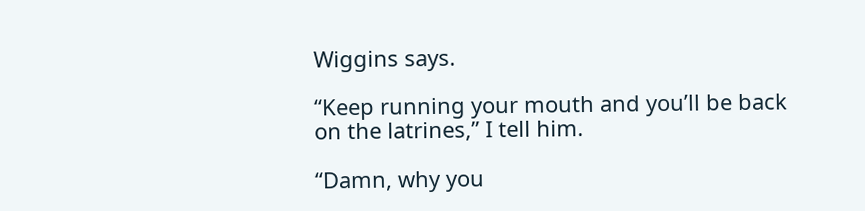Wiggins says.

“Keep running your mouth and you’ll be back on the latrines,” I tell him.

“Damn, why you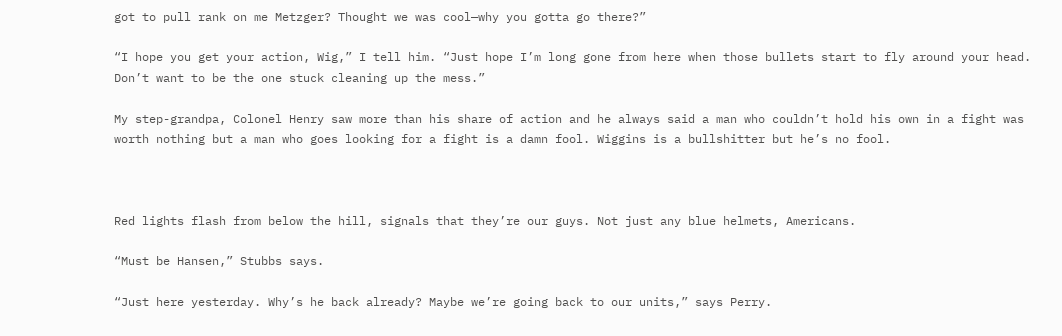got to pull rank on me Metzger? Thought we was cool—why you gotta go there?”

“I hope you get your action, Wig,” I tell him. “Just hope I’m long gone from here when those bullets start to fly around your head. Don’t want to be the one stuck cleaning up the mess.”

My step-grandpa, Colonel Henry saw more than his share of action and he always said a man who couldn’t hold his own in a fight was worth nothing but a man who goes looking for a fight is a damn fool. Wiggins is a bullshitter but he’s no fool.



Red lights flash from below the hill, signals that they’re our guys. Not just any blue helmets, Americans.

“Must be Hansen,” Stubbs says.

“Just here yesterday. Why’s he back already? Maybe we’re going back to our units,” says Perry.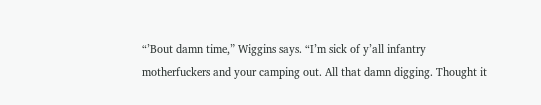“’Bout damn time,” Wiggins says. “I’m sick of y’all infantry motherfuckers and your camping out. All that damn digging. Thought it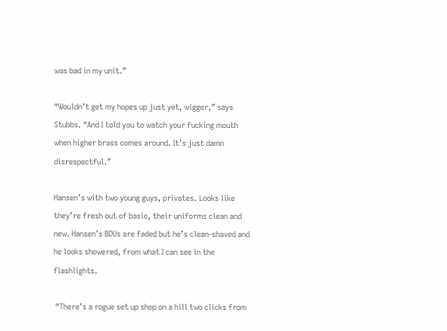was bad in my unit.”

“Wouldn’t get my hopes up just yet, wigger,” says Stubbs. “And I told you to watch your fucking mouth when higher brass comes around. It’s just damn disrespectful.”

Hansen’s with two young guys, privates. Looks like they’re fresh out of basic, their uniforms clean and new. Hansen’s BDUs are faded but he’s clean-shaved and he looks showered, from what I can see in the flashlights.

 “There’s a rogue set up shop on a hill two clicks from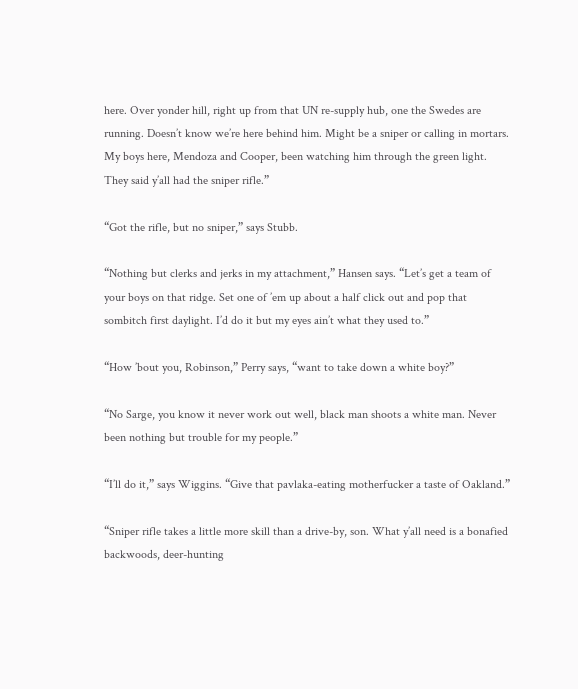here. Over yonder hill, right up from that UN re-supply hub, one the Swedes are running. Doesn’t know we’re here behind him. Might be a sniper or calling in mortars. My boys here, Mendoza and Cooper, been watching him through the green light. They said y’all had the sniper rifle.”

“Got the rifle, but no sniper,” says Stubb.

“Nothing but clerks and jerks in my attachment,” Hansen says. “Let’s get a team of your boys on that ridge. Set one of ’em up about a half click out and pop that sombitch first daylight. I’d do it but my eyes ain’t what they used to.”

“How ’bout you, Robinson,” Perry says, “want to take down a white boy?”

“No Sarge, you know it never work out well, black man shoots a white man. Never been nothing but trouble for my people.”

“I’ll do it,” says Wiggins. “Give that pavlaka-eating motherfucker a taste of Oakland.”

“Sniper rifle takes a little more skill than a drive-by, son. What y’all need is a bonafied backwoods, deer-hunting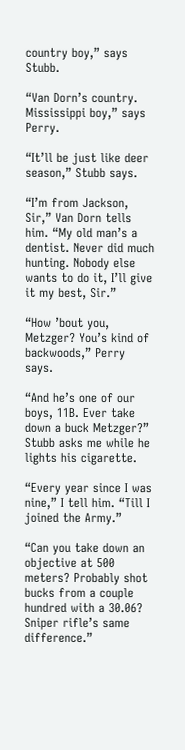country boy,” says Stubb.

“Van Dorn’s country. Mississippi boy,” says Perry.

“It’ll be just like deer season,” Stubb says.

“I’m from Jackson, Sir,” Van Dorn tells him. “My old man’s a dentist. Never did much hunting. Nobody else wants to do it, I’ll give it my best, Sir.”

“How ’bout you, Metzger? You’s kind of backwoods,” Perry says.

“And he’s one of our boys, 11B. Ever take down a buck Metzger?” Stubb asks me while he lights his cigarette.

“Every year since I was nine,” I tell him. “Till I joined the Army.”

“Can you take down an objective at 500 meters? Probably shot bucks from a couple hundred with a 30.06? Sniper rifle’s same difference.”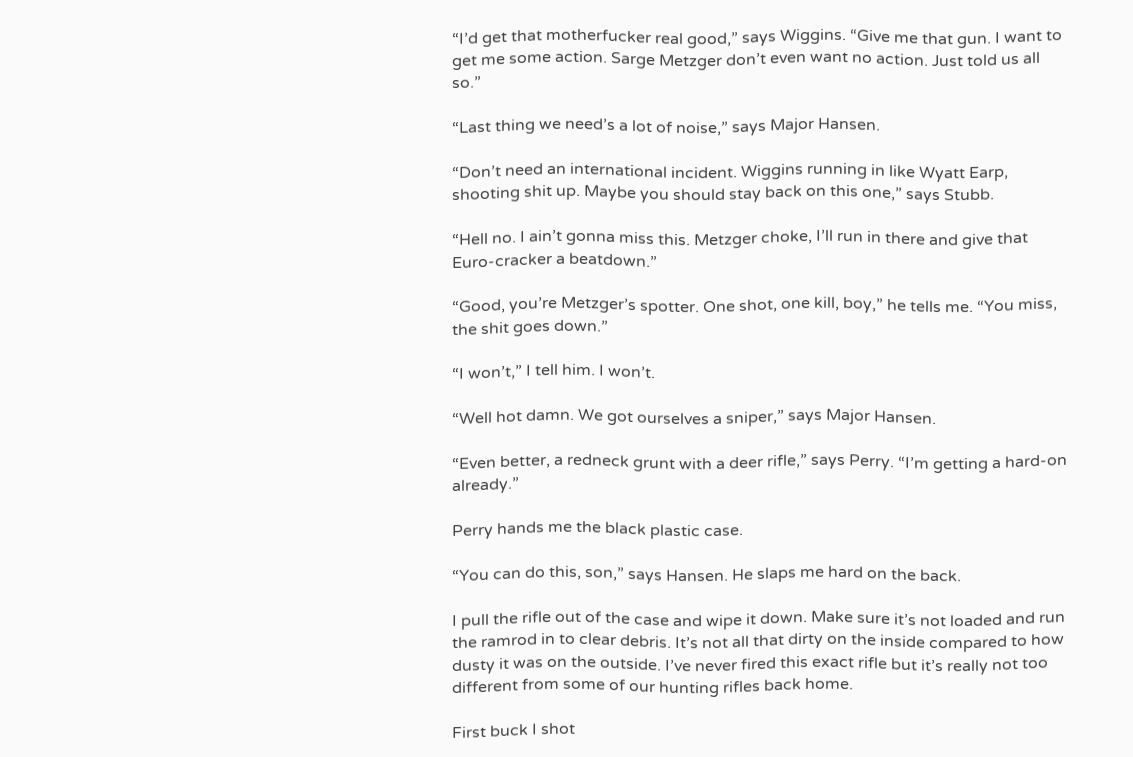“I’d get that motherfucker real good,” says Wiggins. “Give me that gun. I want to get me some action. Sarge Metzger don’t even want no action. Just told us all so.”

“Last thing we need’s a lot of noise,” says Major Hansen.

“Don’t need an international incident. Wiggins running in like Wyatt Earp, shooting shit up. Maybe you should stay back on this one,” says Stubb.

“Hell no. I ain’t gonna miss this. Metzger choke, I’ll run in there and give that Euro-cracker a beatdown.”

“Good, you’re Metzger’s spotter. One shot, one kill, boy,” he tells me. “You miss, the shit goes down.”

“I won’t,” I tell him. I won’t.

“Well hot damn. We got ourselves a sniper,” says Major Hansen.

“Even better, a redneck grunt with a deer rifle,” says Perry. “I’m getting a hard-on already.”

Perry hands me the black plastic case.

“You can do this, son,” says Hansen. He slaps me hard on the back.

I pull the rifle out of the case and wipe it down. Make sure it’s not loaded and run the ramrod in to clear debris. It’s not all that dirty on the inside compared to how dusty it was on the outside. I’ve never fired this exact rifle but it’s really not too different from some of our hunting rifles back home.

First buck I shot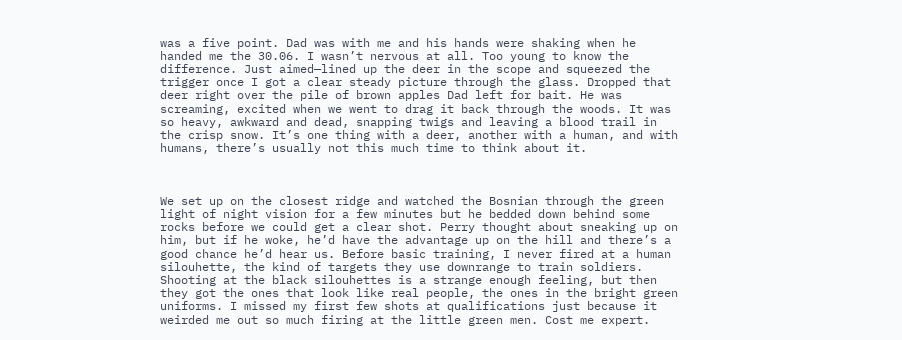was a five point. Dad was with me and his hands were shaking when he handed me the 30.06. I wasn’t nervous at all. Too young to know the difference. Just aimed—lined up the deer in the scope and squeezed the trigger once I got a clear steady picture through the glass. Dropped that deer right over the pile of brown apples Dad left for bait. He was screaming, excited when we went to drag it back through the woods. It was so heavy, awkward and dead, snapping twigs and leaving a blood trail in the crisp snow. It’s one thing with a deer, another with a human, and with humans, there’s usually not this much time to think about it.



We set up on the closest ridge and watched the Bosnian through the green light of night vision for a few minutes but he bedded down behind some rocks before we could get a clear shot. Perry thought about sneaking up on him, but if he woke, he’d have the advantage up on the hill and there’s a good chance he’d hear us. Before basic training, I never fired at a human silouhette, the kind of targets they use downrange to train soldiers. Shooting at the black silouhettes is a strange enough feeling, but then they got the ones that look like real people, the ones in the bright green uniforms. I missed my first few shots at qualifications just because it weirded me out so much firing at the little green men. Cost me expert.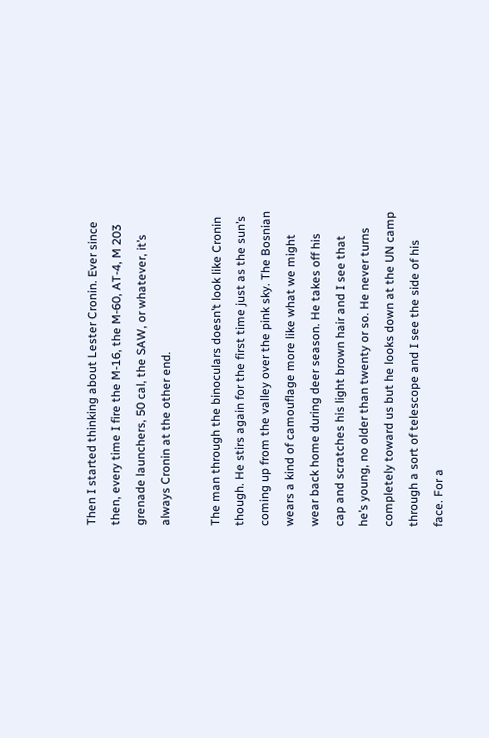Then I started thinking about Lester Cronin. Ever since then, every time I fire the M-16, the M-60, AT-4, M 203 grenade launchers, 50 cal, the SAW, or whatever, it’s always Cronin at the other end.

The man through the binoculars doesn’t look like Cronin though. He stirs again for the first time just as the sun’s coming up from the valley over the pink sky. The Bosnian wears a kind of camouflage more like what we might wear back home during deer season. He takes off his cap and scratches his light brown hair and I see that he’s young, no older than twenty or so. He never turns completely toward us but he looks down at the UN camp through a sort of telescope and I see the side of his face. For a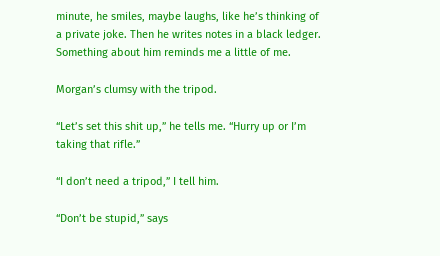minute, he smiles, maybe laughs, like he’s thinking of a private joke. Then he writes notes in a black ledger. Something about him reminds me a little of me.

Morgan’s clumsy with the tripod.

“Let’s set this shit up,” he tells me. “Hurry up or I’m taking that rifle.”

“I don’t need a tripod,” I tell him.

“Don’t be stupid,” says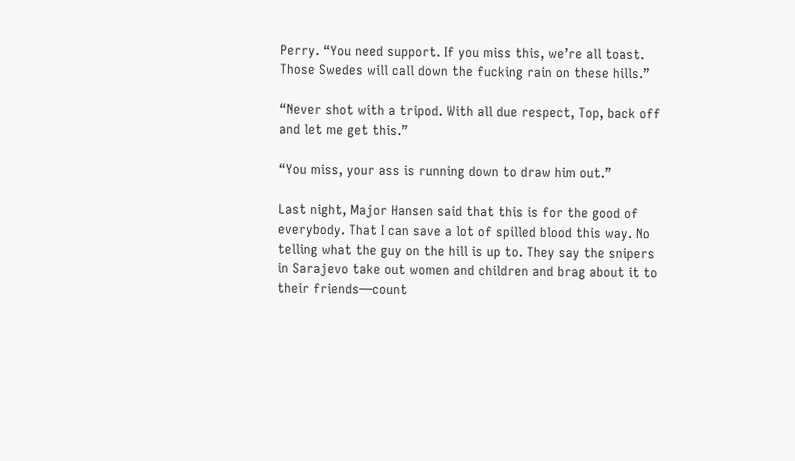Perry. “You need support. If you miss this, we’re all toast. Those Swedes will call down the fucking rain on these hills.”

“Never shot with a tripod. With all due respect, Top, back off and let me get this.”

“You miss, your ass is running down to draw him out.”

Last night, Major Hansen said that this is for the good of everybody. That I can save a lot of spilled blood this way. No telling what the guy on the hill is up to. They say the snipers in Sarajevo take out women and children and brag about it to their friends—count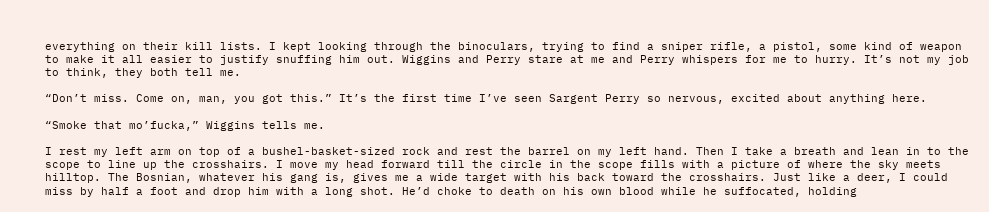everything on their kill lists. I kept looking through the binoculars, trying to find a sniper rifle, a pistol, some kind of weapon to make it all easier to justify snuffing him out. Wiggins and Perry stare at me and Perry whispers for me to hurry. It’s not my job to think, they both tell me.

“Don’t miss. Come on, man, you got this.” It’s the first time I’ve seen Sargent Perry so nervous, excited about anything here.

“Smoke that mo’fucka,” Wiggins tells me.

I rest my left arm on top of a bushel-basket-sized rock and rest the barrel on my left hand. Then I take a breath and lean in to the scope to line up the crosshairs. I move my head forward till the circle in the scope fills with a picture of where the sky meets hilltop. The Bosnian, whatever his gang is, gives me a wide target with his back toward the crosshairs. Just like a deer, I could miss by half a foot and drop him with a long shot. He’d choke to death on his own blood while he suffocated, holding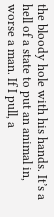the bloody hole with his hands. It’s a hell of a state to put an animal in, worse a man. If I pull, a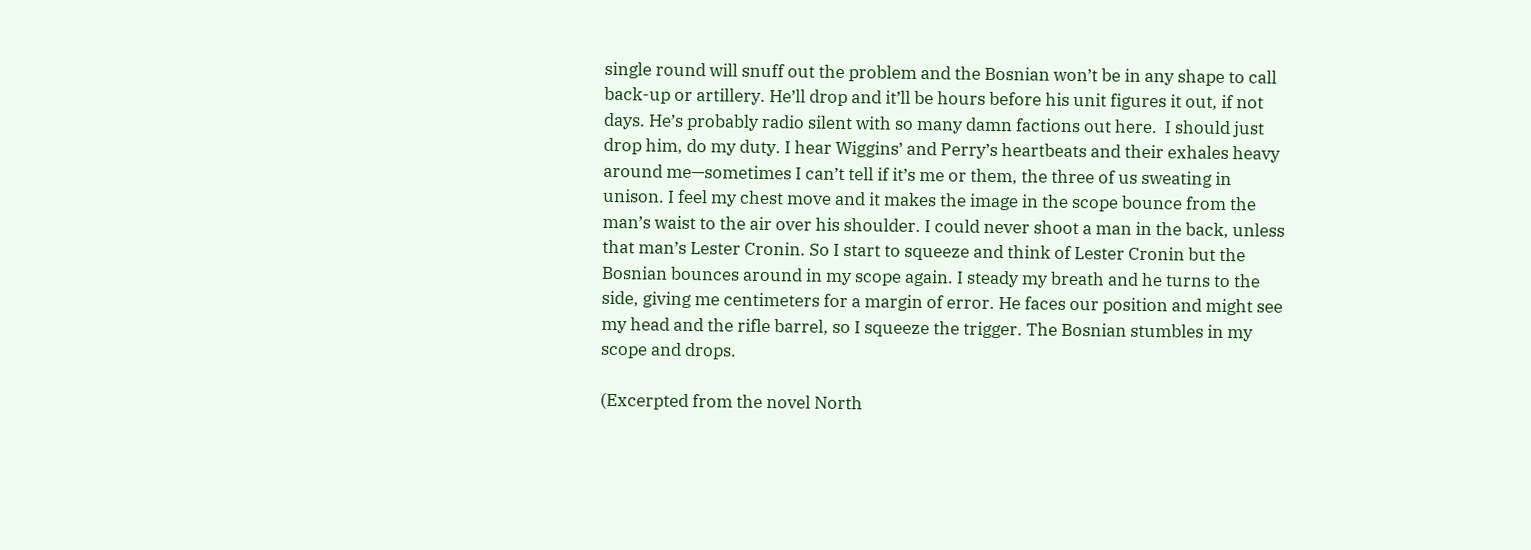single round will snuff out the problem and the Bosnian won’t be in any shape to call back-up or artillery. He’ll drop and it’ll be hours before his unit figures it out, if not days. He’s probably radio silent with so many damn factions out here.  I should just drop him, do my duty. I hear Wiggins’ and Perry’s heartbeats and their exhales heavy around me—sometimes I can’t tell if it’s me or them, the three of us sweating in unison. I feel my chest move and it makes the image in the scope bounce from the man’s waist to the air over his shoulder. I could never shoot a man in the back, unless that man’s Lester Cronin. So I start to squeeze and think of Lester Cronin but the Bosnian bounces around in my scope again. I steady my breath and he turns to the side, giving me centimeters for a margin of error. He faces our position and might see my head and the rifle barrel, so I squeeze the trigger. The Bosnian stumbles in my scope and drops.

(Excerpted from the novel North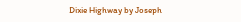Dixie Highway by Joseph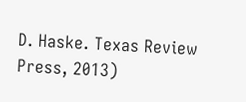D. Haske. Texas Review Press, 2013)